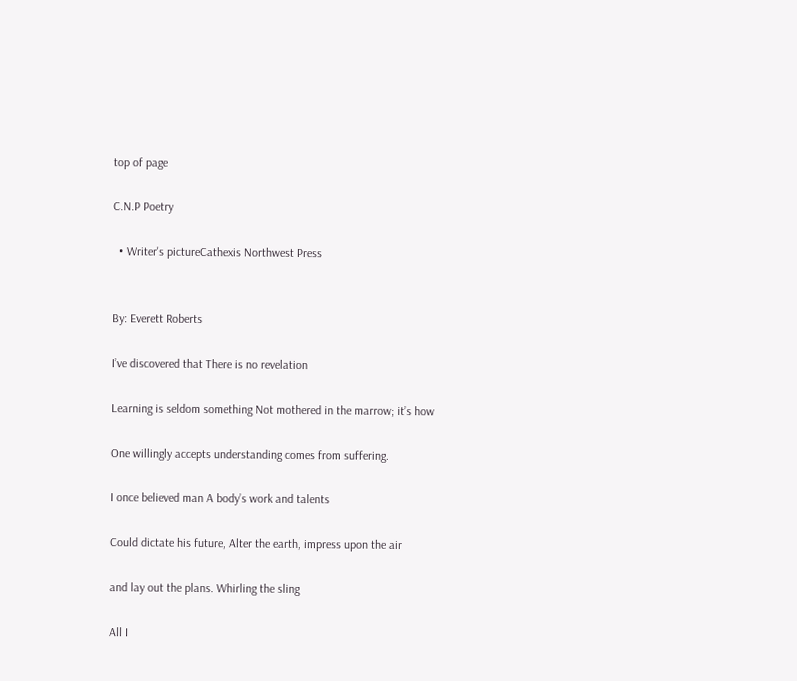top of page

C.N.P Poetry

  • Writer's pictureCathexis Northwest Press


By: Everett Roberts

I’ve discovered that There is no revelation

Learning is seldom something Not mothered in the marrow; it’s how

One willingly accepts understanding comes from suffering.

I once believed man A body’s work and talents

Could dictate his future, Alter the earth, impress upon the air

and lay out the plans. Whirling the sling

All I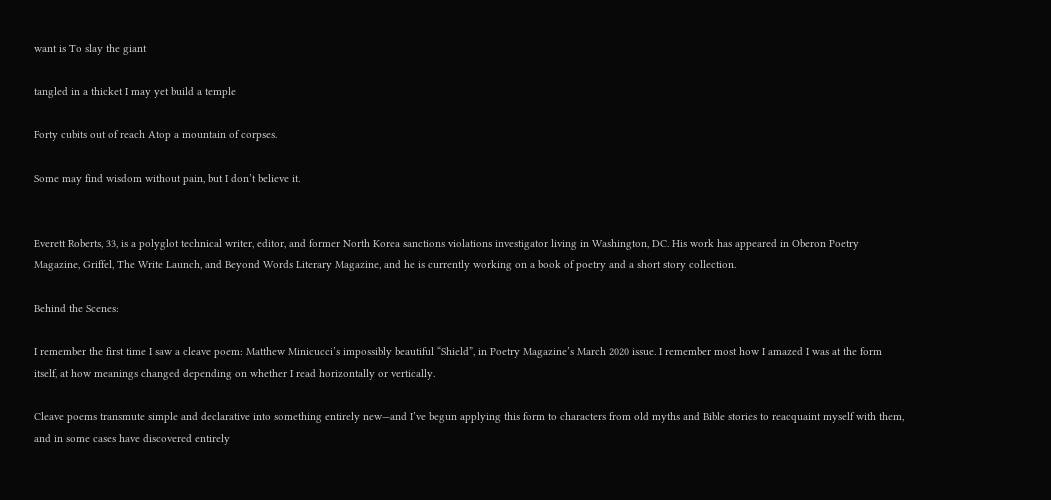want is To slay the giant

tangled in a thicket I may yet build a temple

Forty cubits out of reach Atop a mountain of corpses.

Some may find wisdom without pain, but I don’t believe it.


Everett Roberts, 33, is a polyglot technical writer, editor, and former North Korea sanctions violations investigator living in Washington, DC. His work has appeared in Oberon Poetry Magazine, Griffel, The Write Launch, and Beyond Words Literary Magazine, and he is currently working on a book of poetry and a short story collection.

Behind the Scenes:

I remember the first time I saw a cleave poem: Matthew Minicucci’s impossibly beautiful “Shield”, in Poetry Magazine’s March 2020 issue. I remember most how I amazed I was at the form itself, at how meanings changed depending on whether I read horizontally or vertically.

Cleave poems transmute simple and declarative into something entirely new—and I’ve begun applying this form to characters from old myths and Bible stories to reacquaint myself with them, and in some cases have discovered entirely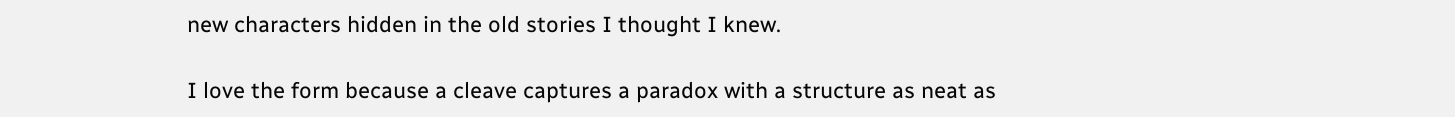new characters hidden in the old stories I thought I knew.

I love the form because a cleave captures a paradox with a structure as neat as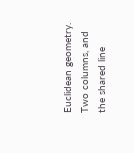Euclidean geometry. Two columns, and the shared line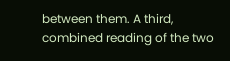between them. A third, combined reading of the two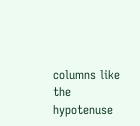columns like the hypotenuse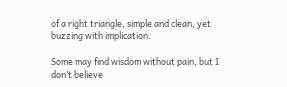of a right triangle, simple and clean, yet buzzing with implication.

Some may find wisdom without pain, but I don’t believe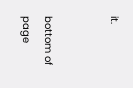it.


bottom of page